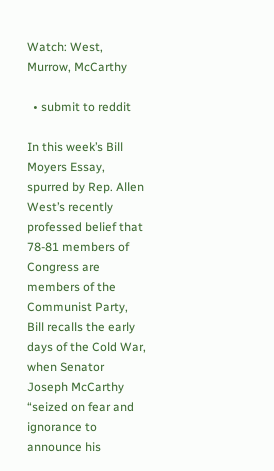Watch: West, Murrow, McCarthy

  • submit to reddit

In this week’s Bill Moyers Essay, spurred by Rep. Allen West’s recently professed belief that 78-81 members of Congress are members of the Communist Party, Bill recalls the early days of the Cold War, when Senator Joseph McCarthy “seized on fear and ignorance to announce his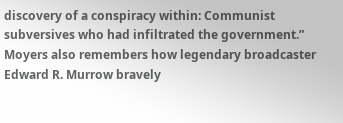discovery of a conspiracy within: Communist subversives who had infiltrated the government.” Moyers also remembers how legendary broadcaster Edward R. Murrow bravely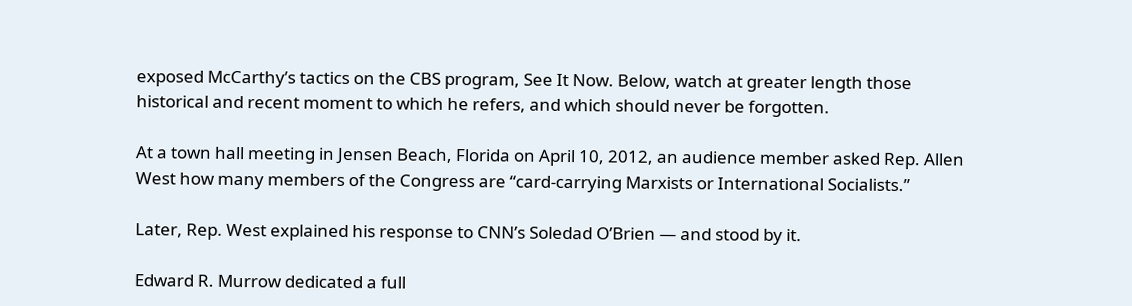exposed McCarthy’s tactics on the CBS program, See It Now. Below, watch at greater length those historical and recent moment to which he refers, and which should never be forgotten.

At a town hall meeting in Jensen Beach, Florida on April 10, 2012, an audience member asked Rep. Allen West how many members of the Congress are “card-carrying Marxists or International Socialists.”

Later, Rep. West explained his response to CNN’s Soledad O’Brien — and stood by it.

Edward R. Murrow dedicated a full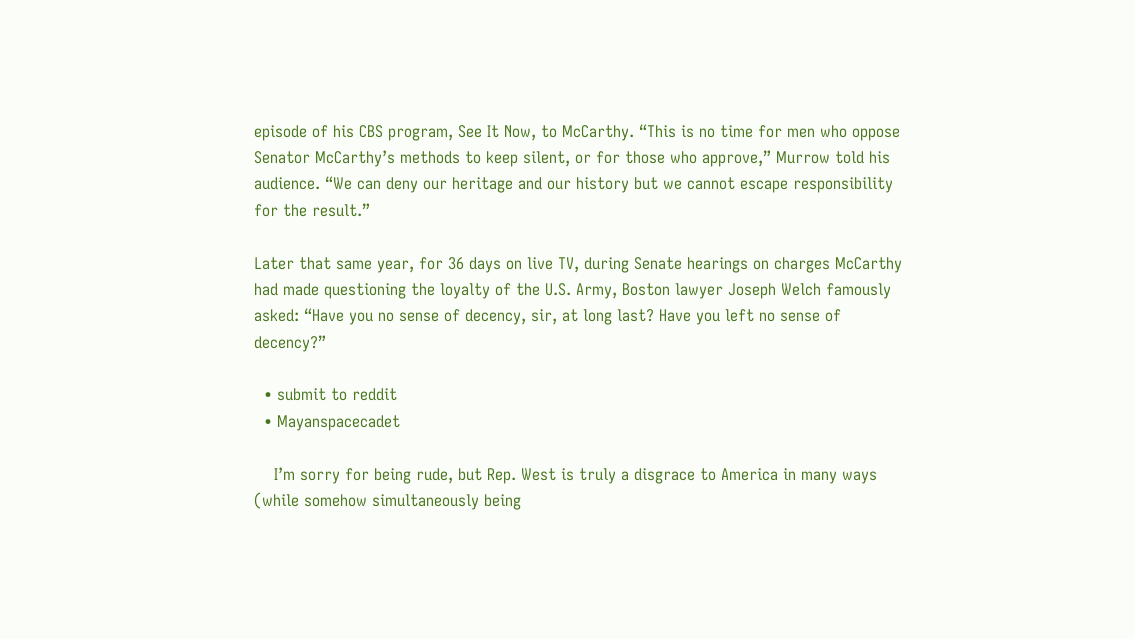episode of his CBS program, See It Now, to McCarthy. “This is no time for men who oppose Senator McCarthy’s methods to keep silent, or for those who approve,” Murrow told his audience. “We can deny our heritage and our history but we cannot escape responsibility for the result.”

Later that same year, for 36 days on live TV, during Senate hearings on charges McCarthy had made questioning the loyalty of the U.S. Army, Boston lawyer Joseph Welch famously asked: “Have you no sense of decency, sir, at long last? Have you left no sense of decency?”

  • submit to reddit
  • Mayanspacecadet

    I’m sorry for being rude, but Rep. West is truly a disgrace to America in many ways (while somehow simultaneously being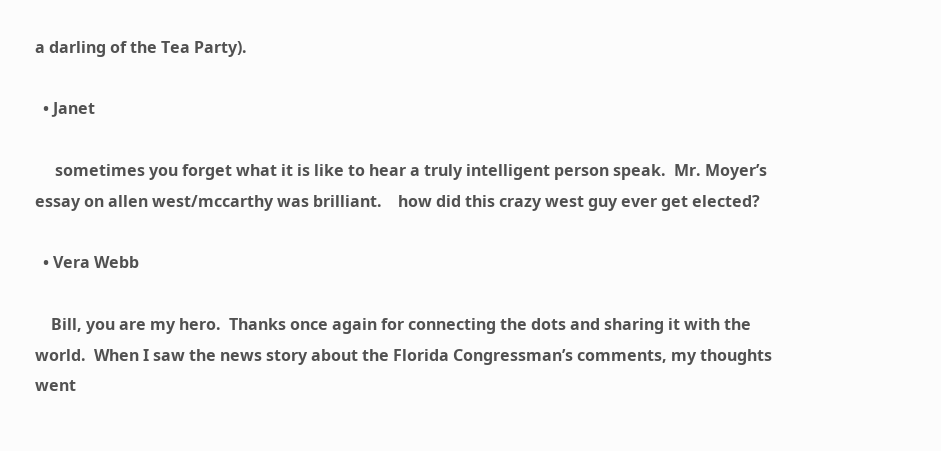a darling of the Tea Party).

  • Janet

     sometimes you forget what it is like to hear a truly intelligent person speak.  Mr. Moyer’s essay on allen west/mccarthy was brilliant.    how did this crazy west guy ever get elected?

  • Vera Webb

    Bill, you are my hero.  Thanks once again for connecting the dots and sharing it with the world.  When I saw the news story about the Florida Congressman’s comments, my thoughts went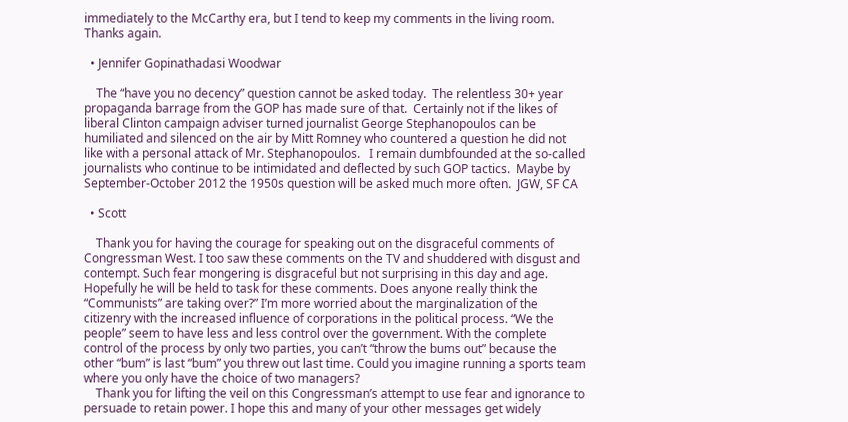immediately to the McCarthy era, but I tend to keep my comments in the living room.  Thanks again.

  • Jennifer Gopinathadasi Woodwar

    The “have you no decency” question cannot be asked today.  The relentless 30+ year propaganda barrage from the GOP has made sure of that.  Certainly not if the likes of liberal Clinton campaign adviser turned journalist George Stephanopoulos can be humiliated and silenced on the air by Mitt Romney who countered a question he did not like with a personal attack of Mr. Stephanopoulos.   I remain dumbfounded at the so-called journalists who continue to be intimidated and deflected by such GOP tactics.  Maybe by September-October 2012 the 1950s question will be asked much more often.  JGW, SF CA

  • Scott

    Thank you for having the courage for speaking out on the disgraceful comments of Congressman West. I too saw these comments on the TV and shuddered with disgust and contempt. Such fear mongering is disgraceful but not surprising in this day and age. Hopefully he will be held to task for these comments. Does anyone really think the “Communists” are taking over?” I’m more worried about the marginalization of the citizenry with the increased influence of corporations in the political process. “We the people” seem to have less and less control over the government. With the complete control of the process by only two parties, you can’t “throw the bums out” because the other “bum” is last “bum” you threw out last time. Could you imagine running a sports team where you only have the choice of two managers?
    Thank you for lifting the veil on this Congressman’s attempt to use fear and ignorance to persuade to retain power. I hope this and many of your other messages get widely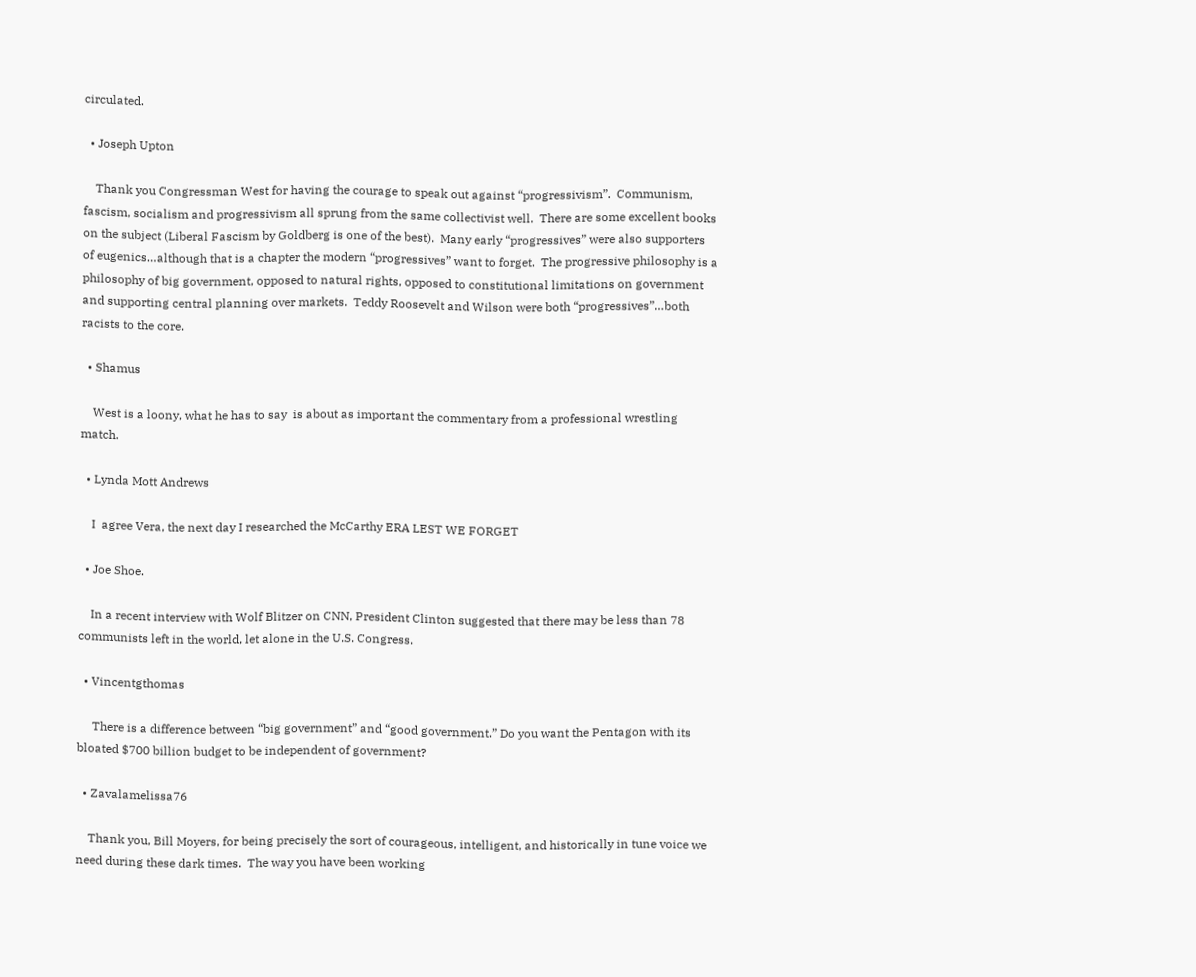circulated.

  • Joseph Upton

    Thank you Congressman West for having the courage to speak out against “progressivism”.  Communism, fascism, socialism and progressivism all sprung from the same collectivist well.  There are some excellent books on the subject (Liberal Fascism by Goldberg is one of the best).  Many early “progressives” were also supporters of eugenics…although that is a chapter the modern “progressives” want to forget.  The progressive philosophy is a philosophy of big government, opposed to natural rights, opposed to constitutional limitations on government and supporting central planning over markets.  Teddy Roosevelt and Wilson were both “progressives”…both racists to the core.

  • Shamus

    West is a loony, what he has to say  is about as important the commentary from a professional wrestling match.

  • Lynda Mott Andrews

    I  agree Vera, the next day I researched the McCarthy ERA LEST WE FORGET

  • Joe Shoe.

    In a recent interview with Wolf Blitzer on CNN, President Clinton suggested that there may be less than 78 communists left in the world, let alone in the U.S. Congress.

  • Vincentgthomas

     There is a difference between “big government” and “good government.” Do you want the Pentagon with its bloated $700 billion budget to be independent of government?

  • Zavalamelissa76

    Thank you, Bill Moyers, for being precisely the sort of courageous, intelligent, and historically in tune voice we need during these dark times.  The way you have been working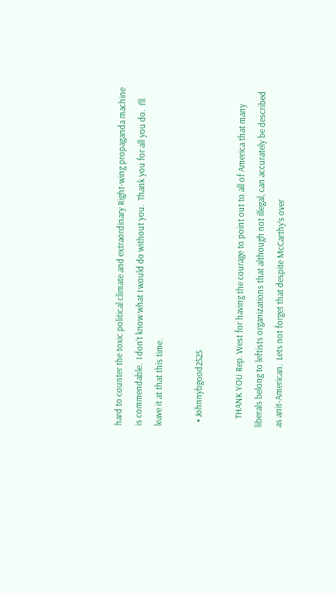hard to counter the toxic political climate and extraordinary Right-wing propaganda machine is commendable.  I don’t know what I would do without you.  Thank you for all you do.  I’ll leave it at that this time.

  • Johnnybgood2525

    THANK YOU Rep. West for having the courage to point out to all of America that many liberals belong to leftists organizations that although not illegal, can accurately be described as anit-American.  Lets not forget that despite McCarthy’s over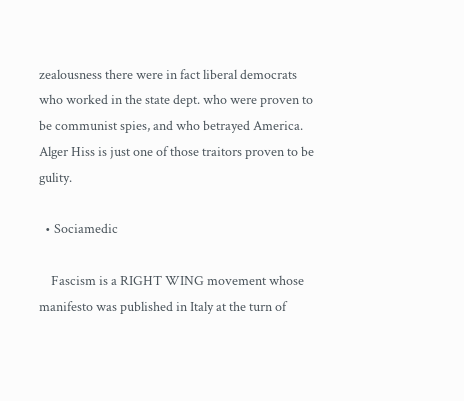zealousness there were in fact liberal democrats who worked in the state dept. who were proven to be communist spies, and who betrayed America. Alger Hiss is just one of those traitors proven to be gulity.

  • Sociamedic

    Fascism is a RIGHT WING movement whose manifesto was published in Italy at the turn of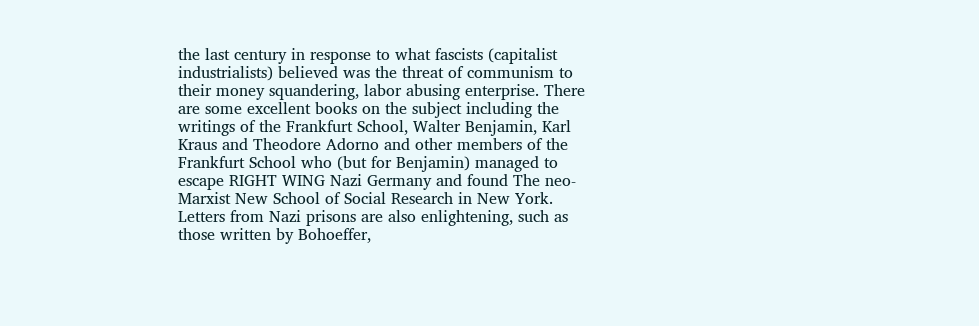the last century in response to what fascists (capitalist industrialists) believed was the threat of communism to their money squandering, labor abusing enterprise. There are some excellent books on the subject including the writings of the Frankfurt School, Walter Benjamin, Karl Kraus and Theodore Adorno and other members of the Frankfurt School who (but for Benjamin) managed to escape RIGHT WING Nazi Germany and found The neo-Marxist New School of Social Research in New York. Letters from Nazi prisons are also enlightening, such as those written by Bohoeffer,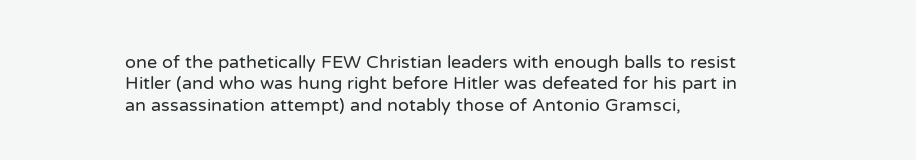one of the pathetically FEW Christian leaders with enough balls to resist Hitler (and who was hung right before Hitler was defeated for his part in an assassination attempt) and notably those of Antonio Gramsci,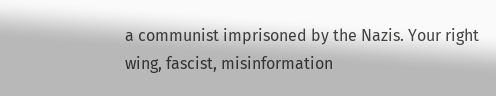a communist imprisoned by the Nazis. Your right wing, fascist, misinformation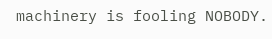machinery is fooling NOBODY.